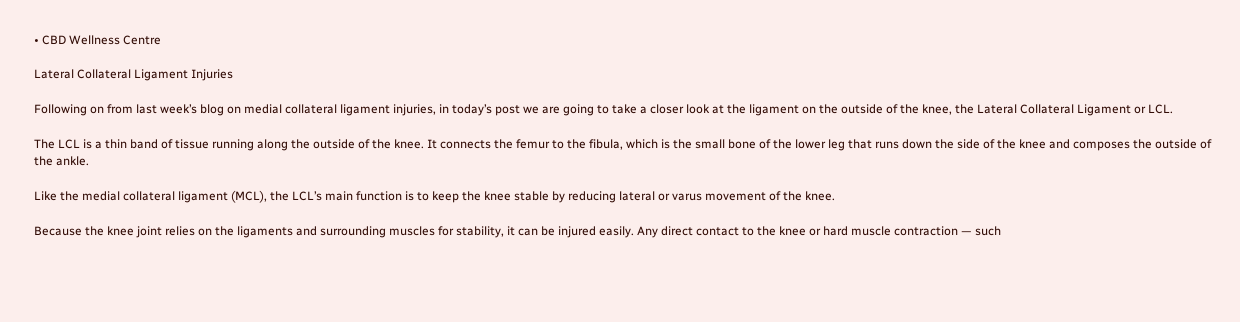• CBD Wellness Centre

Lateral Collateral Ligament Injuries

Following on from last week’s blog on medial collateral ligament injuries, in today’s post we are going to take a closer look at the ligament on the outside of the knee, the Lateral Collateral Ligament or LCL.

The LCL is a thin band of tissue running along the outside of the knee. It connects the femur to the fibula, which is the small bone of the lower leg that runs down the side of the knee and composes the outside of the ankle.

Like the medial collateral ligament (MCL), the LCL’s main function is to keep the knee stable by reducing lateral or varus movement of the knee.

Because the knee joint relies on the ligaments and surrounding muscles for stability, it can be injured easily. Any direct contact to the knee or hard muscle contraction — such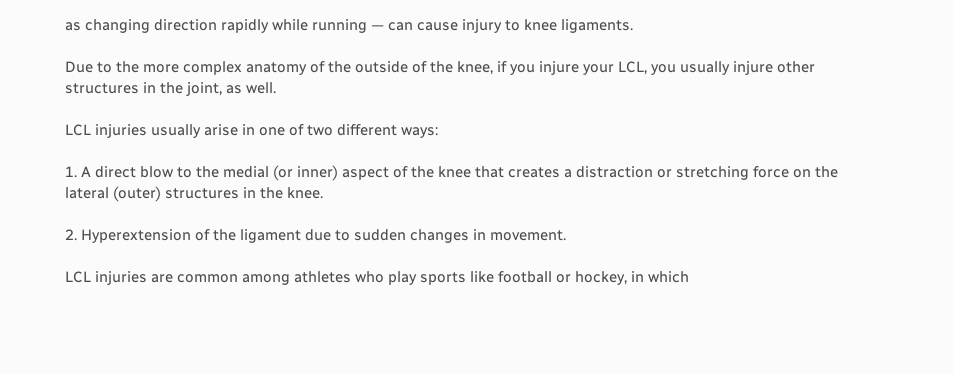as changing direction rapidly while running — can cause injury to knee ligaments.

Due to the more complex anatomy of the outside of the knee, if you injure your LCL, you usually injure other structures in the joint, as well.

LCL injuries usually arise in one of two different ways:

1. A direct blow to the medial (or inner) aspect of the knee that creates a distraction or stretching force on the lateral (outer) structures in the knee.

2. Hyperextension of the ligament due to sudden changes in movement.

LCL injuries are common among athletes who play sports like football or hockey, in which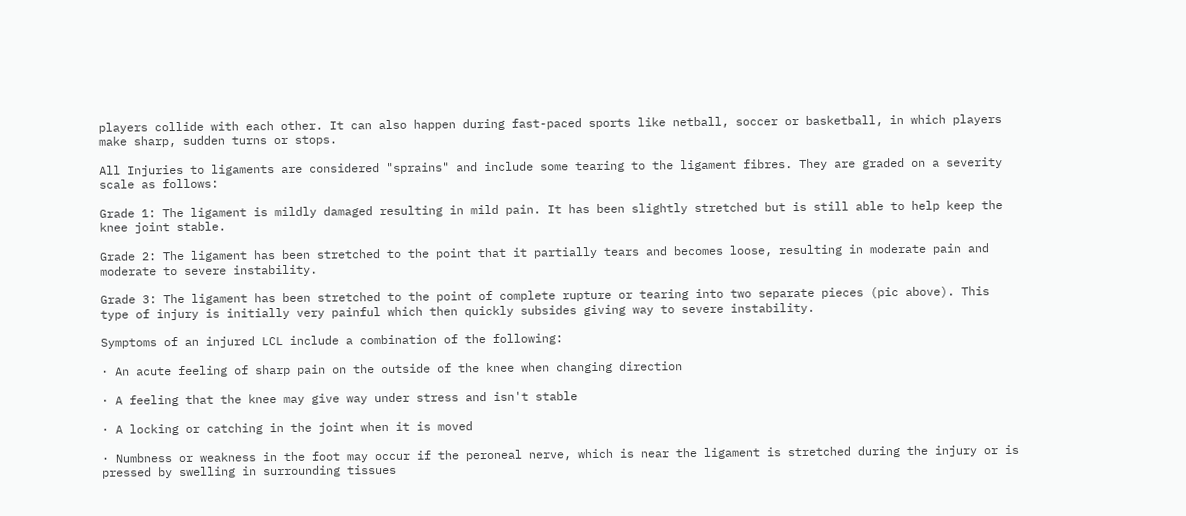players collide with each other. It can also happen during fast-paced sports like netball, soccer or basketball, in which players make sharp, sudden turns or stops.

All Injuries to ligaments are considered "sprains" and include some tearing to the ligament fibres. They are graded on a severity scale as follows:

Grade 1: The ligament is mildly damaged resulting in mild pain. It has been slightly stretched but is still able to help keep the knee joint stable.

Grade 2: The ligament has been stretched to the point that it partially tears and becomes loose, resulting in moderate pain and moderate to severe instability.

Grade 3: The ligament has been stretched to the point of complete rupture or tearing into two separate pieces (pic above). This type of injury is initially very painful which then quickly subsides giving way to severe instability.

Symptoms of an injured LCL include a combination of the following:

· An acute feeling of sharp pain on the outside of the knee when changing direction

· A feeling that the knee may give way under stress and isn't stable

· A locking or catching in the joint when it is moved

· Numbness or weakness in the foot may occur if the peroneal nerve, which is near the ligament is stretched during the injury or is pressed by swelling in surrounding tissues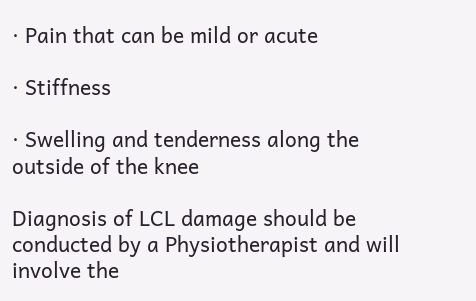· Pain that can be mild or acute

· Stiffness

· Swelling and tenderness along the outside of the knee

Diagnosis of LCL damage should be conducted by a Physiotherapist and will involve the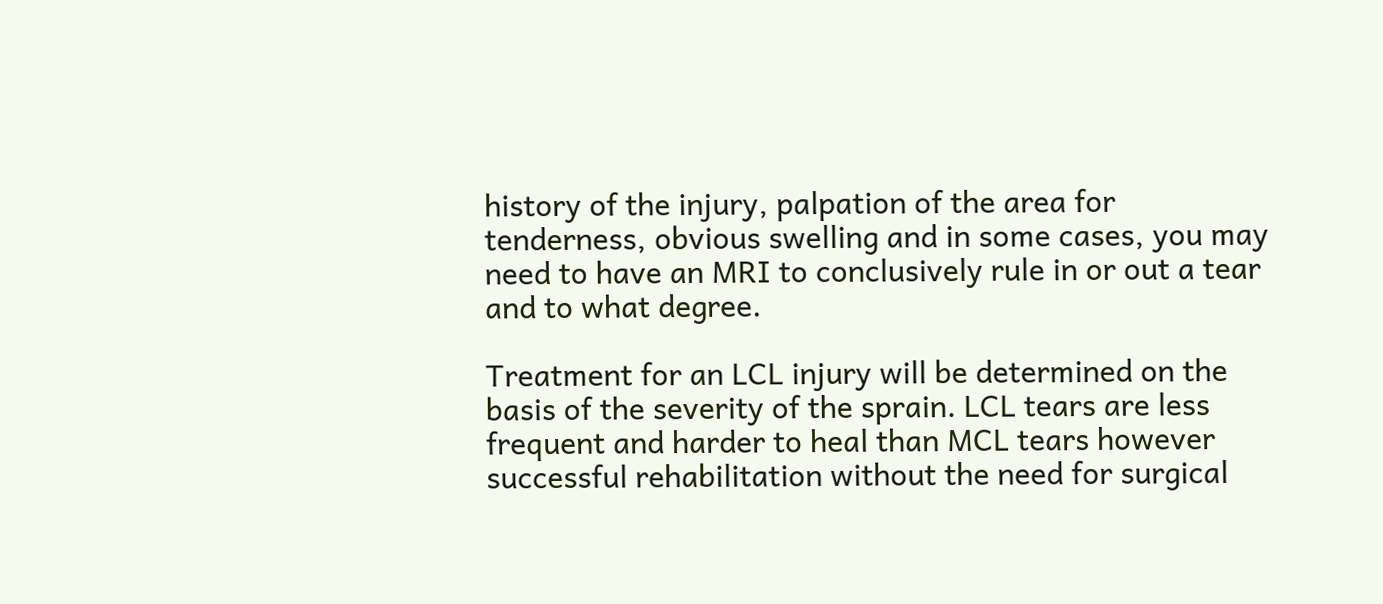history of the injury, palpation of the area for tenderness, obvious swelling and in some cases, you may need to have an MRI to conclusively rule in or out a tear and to what degree.

Treatment for an LCL injury will be determined on the basis of the severity of the sprain. LCL tears are less frequent and harder to heal than MCL tears however successful rehabilitation without the need for surgical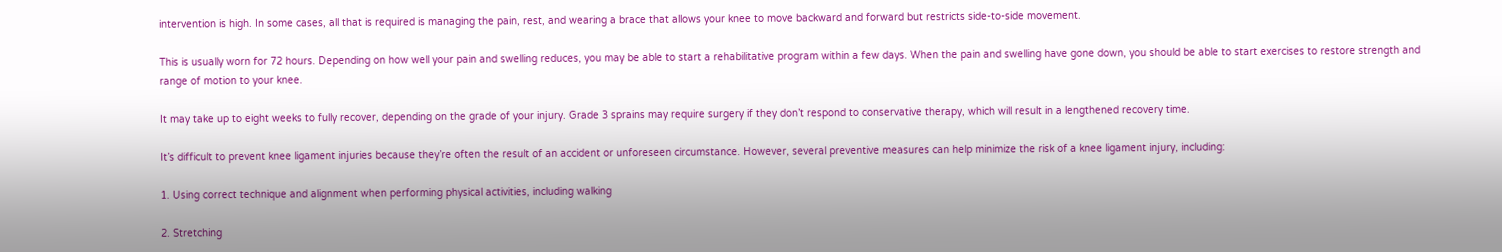intervention is high. In some cases, all that is required is managing the pain, rest, and wearing a brace that allows your knee to move backward and forward but restricts side-to-side movement.

This is usually worn for 72 hours. Depending on how well your pain and swelling reduces, you may be able to start a rehabilitative program within a few days. When the pain and swelling have gone down, you should be able to start exercises to restore strength and range of motion to your knee.

It may take up to eight weeks to fully recover, depending on the grade of your injury. Grade 3 sprains may require surgery if they don’t respond to conservative therapy, which will result in a lengthened recovery time.

It’s difficult to prevent knee ligament injuries because they’re often the result of an accident or unforeseen circumstance. However, several preventive measures can help minimize the risk of a knee ligament injury, including:

1. Using correct technique and alignment when performing physical activities, including walking

2. Stretching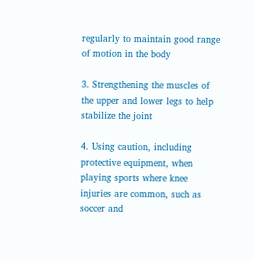regularly to maintain good range of motion in the body

3. Strengthening the muscles of the upper and lower legs to help stabilize the joint

4. Using caution, including protective equipment, when playing sports where knee injuries are common, such as soccer and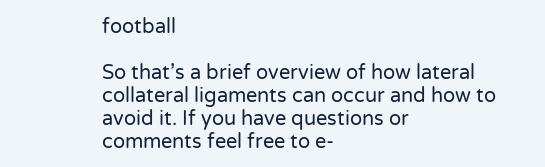football

So that’s a brief overview of how lateral collateral ligaments can occur and how to avoid it. If you have questions or comments feel free to e-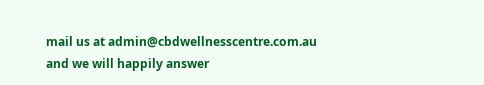mail us at admin@cbdwellnesscentre.com.au and we will happily answer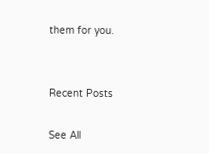them for you.


Recent Posts

See All